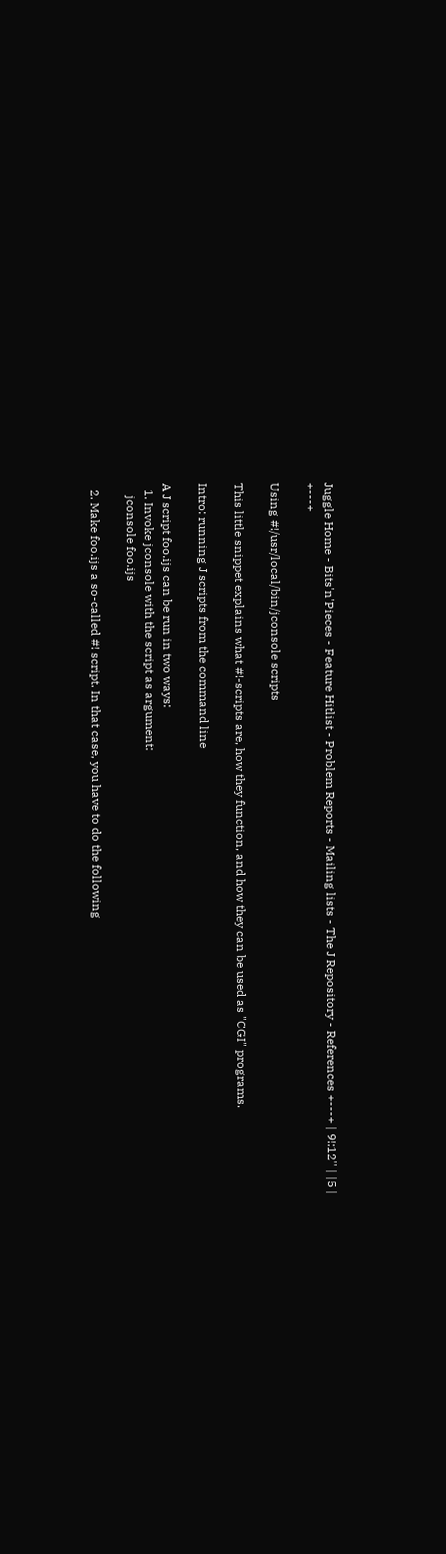Juggle Home - Bits'n'Pieces - Feature Hitlist - Problem Reports - Mailing lists - The J Repository - References +---+ | 9!:12'' | |5 | +---+

Using #!/usr/local/bin/jconsole scripts

This little snippet explains what #!-scripts are, how they function, and how they can be used as "CGI" programs.

Intro: running J scripts from the command line

A J script foo.ijs can be run in two ways:
  1. Invoke jconsole with the script as argument:
    jconsole foo.ijs

  2. Make foo.ijs a so-called #! script. In that case, you have to do the following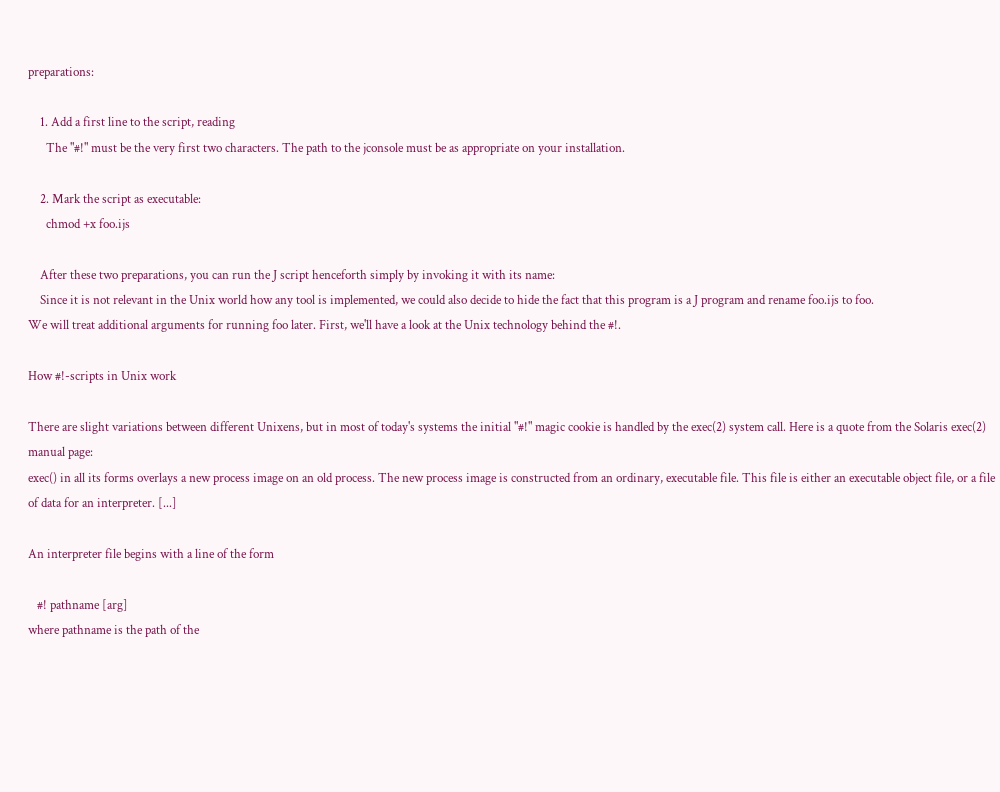preparations:

    1. Add a first line to the script, reading
      The "#!" must be the very first two characters. The path to the jconsole must be as appropriate on your installation.

    2. Mark the script as executable:
      chmod +x foo.ijs

    After these two preparations, you can run the J script henceforth simply by invoking it with its name:
    Since it is not relevant in the Unix world how any tool is implemented, we could also decide to hide the fact that this program is a J program and rename foo.ijs to foo.
We will treat additional arguments for running foo later. First, we'll have a look at the Unix technology behind the #!.

How #!-scripts in Unix work

There are slight variations between different Unixens, but in most of today's systems the initial "#!" magic cookie is handled by the exec(2) system call. Here is a quote from the Solaris exec(2) manual page:
exec() in all its forms overlays a new process image on an old process. The new process image is constructed from an ordinary, executable file. This file is either an executable object file, or a file of data for an interpreter. [...]

An interpreter file begins with a line of the form

   #! pathname [arg]
where pathname is the path of the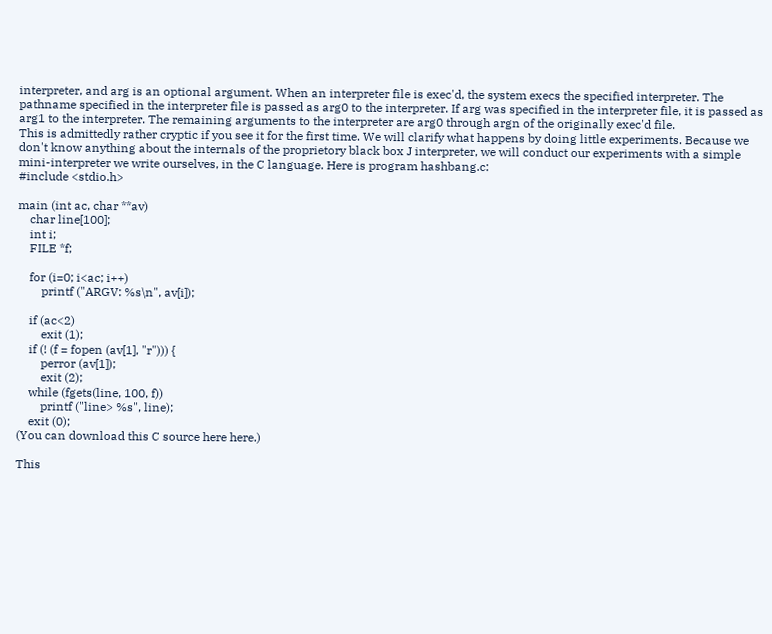interpreter, and arg is an optional argument. When an interpreter file is exec'd, the system execs the specified interpreter. The pathname specified in the interpreter file is passed as arg0 to the interpreter. If arg was specified in the interpreter file, it is passed as arg1 to the interpreter. The remaining arguments to the interpreter are arg0 through argn of the originally exec'd file.
This is admittedly rather cryptic if you see it for the first time. We will clarify what happens by doing little experiments. Because we don't know anything about the internals of the proprietory black box J interpreter, we will conduct our experiments with a simple mini-interpreter we write ourselves, in the C language. Here is program hashbang.c:
#include <stdio.h>

main (int ac, char **av)
    char line[100];
    int i;
    FILE *f;

    for (i=0; i<ac; i++)
        printf ("ARGV: %s\n", av[i]);

    if (ac<2)
        exit (1);
    if (! (f = fopen (av[1], "r"))) {
        perror (av[1]);
        exit (2);
    while (fgets(line, 100, f))
        printf ("line> %s", line);
    exit (0);
(You can download this C source here here.)

This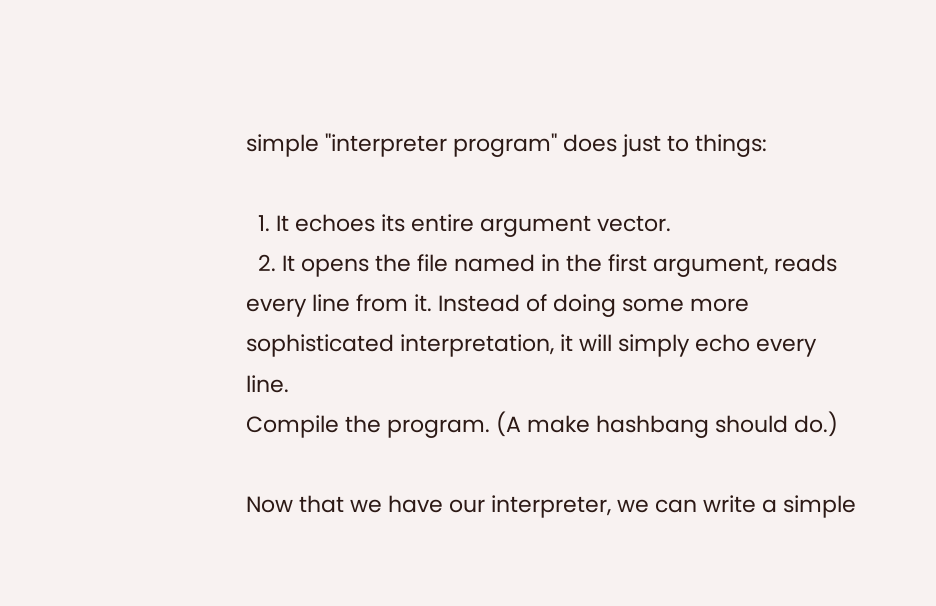simple "interpreter program" does just to things:

  1. It echoes its entire argument vector.
  2. It opens the file named in the first argument, reads every line from it. Instead of doing some more sophisticated interpretation, it will simply echo every line.
Compile the program. (A make hashbang should do.)

Now that we have our interpreter, we can write a simple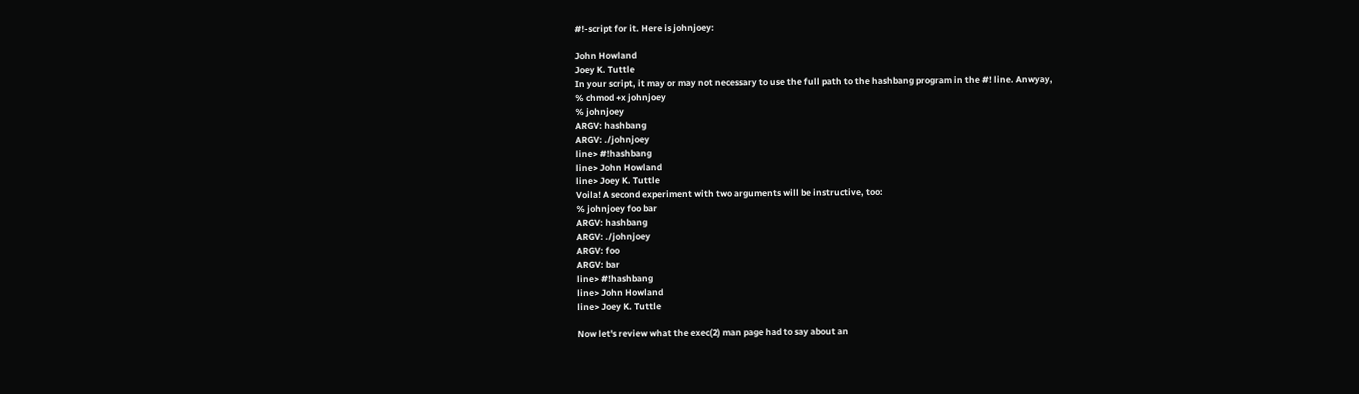#!-script for it. Here is johnjoey:

John Howland
Joey K. Tuttle
In your script, it may or may not necessary to use the full path to the hashbang program in the #! line. Anwyay,
% chmod +x johnjoey
% johnjoey
ARGV: hashbang
ARGV: ./johnjoey
line> #!hashbang
line> John Howland
line> Joey K. Tuttle
Voila! A second experiment with two arguments will be instructive, too:
% johnjoey foo bar
ARGV: hashbang
ARGV: ./johnjoey
ARGV: foo
ARGV: bar
line> #!hashbang
line> John Howland
line> Joey K. Tuttle

Now let's review what the exec(2) man page had to say about an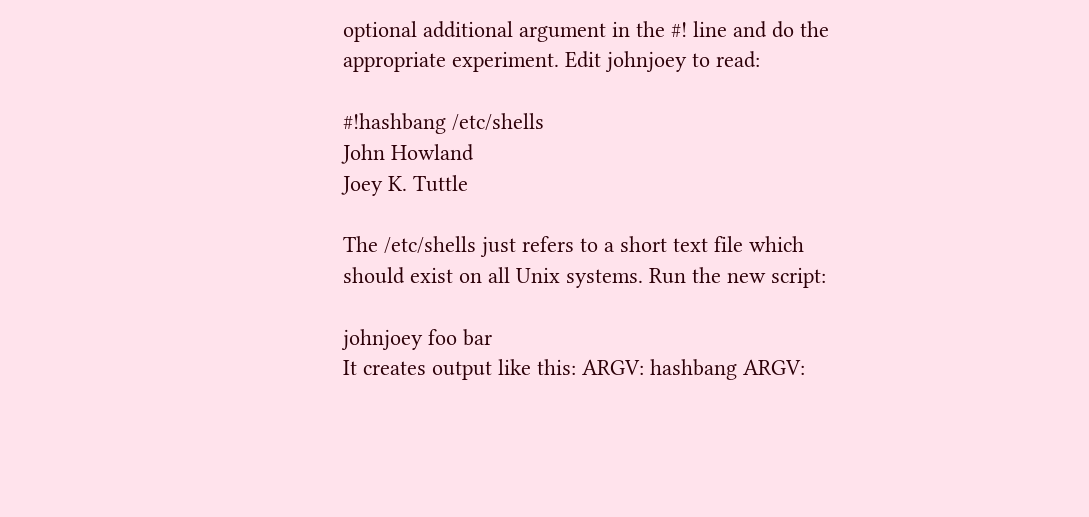optional additional argument in the #! line and do the appropriate experiment. Edit johnjoey to read:

#!hashbang /etc/shells
John Howland
Joey K. Tuttle

The /etc/shells just refers to a short text file which should exist on all Unix systems. Run the new script:

johnjoey foo bar
It creates output like this: ARGV: hashbang ARGV: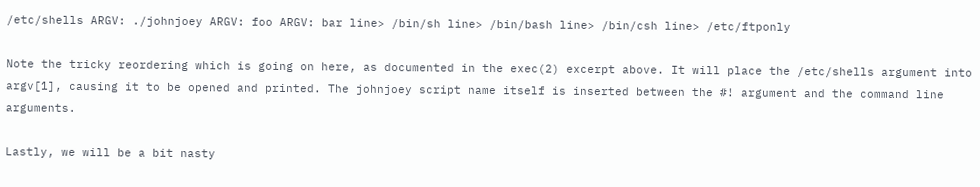/etc/shells ARGV: ./johnjoey ARGV: foo ARGV: bar line> /bin/sh line> /bin/bash line> /bin/csh line> /etc/ftponly

Note the tricky reordering which is going on here, as documented in the exec(2) excerpt above. It will place the /etc/shells argument into argv[1], causing it to be opened and printed. The johnjoey script name itself is inserted between the #! argument and the command line arguments.

Lastly, we will be a bit nasty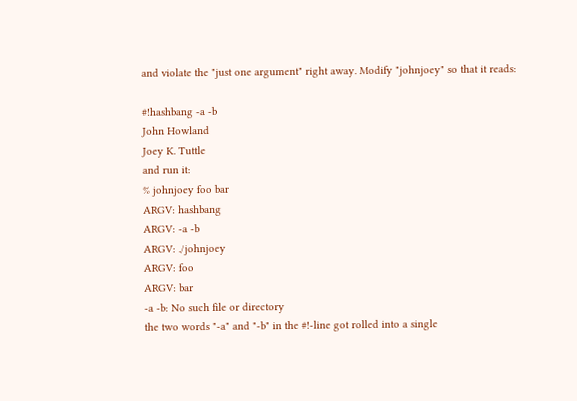and violate the "just one argument" right away. Modify "johnjoey" so that it reads:

#!hashbang -a -b
John Howland
Joey K. Tuttle
and run it:
% johnjoey foo bar
ARGV: hashbang
ARGV: -a -b
ARGV: ./johnjoey
ARGV: foo
ARGV: bar
-a -b: No such file or directory
the two words "-a" and "-b" in the #!-line got rolled into a single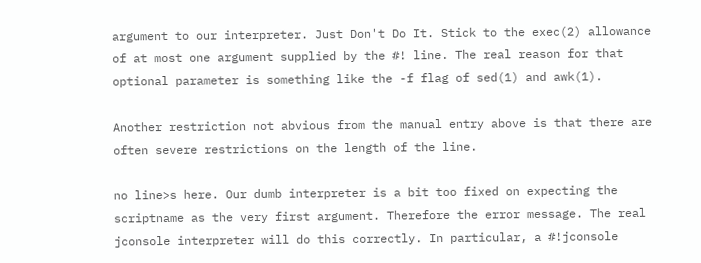argument to our interpreter. Just Don't Do It. Stick to the exec(2) allowance of at most one argument supplied by the #! line. The real reason for that optional parameter is something like the -f flag of sed(1) and awk(1).

Another restriction not abvious from the manual entry above is that there are often severe restrictions on the length of the line.

no line>s here. Our dumb interpreter is a bit too fixed on expecting the scriptname as the very first argument. Therefore the error message. The real jconsole interpreter will do this correctly. In particular, a #!jconsole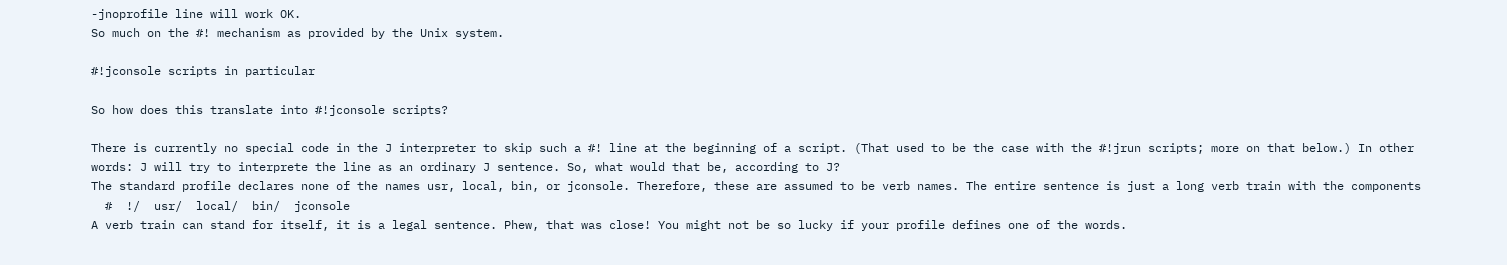-jnoprofile line will work OK.
So much on the #! mechanism as provided by the Unix system.

#!jconsole scripts in particular

So how does this translate into #!jconsole scripts?

There is currently no special code in the J interpreter to skip such a #! line at the beginning of a script. (That used to be the case with the #!jrun scripts; more on that below.) In other words: J will try to interprete the line as an ordinary J sentence. So, what would that be, according to J?
The standard profile declares none of the names usr, local, bin, or jconsole. Therefore, these are assumed to be verb names. The entire sentence is just a long verb train with the components
  #  !/  usr/  local/  bin/  jconsole
A verb train can stand for itself, it is a legal sentence. Phew, that was close! You might not be so lucky if your profile defines one of the words.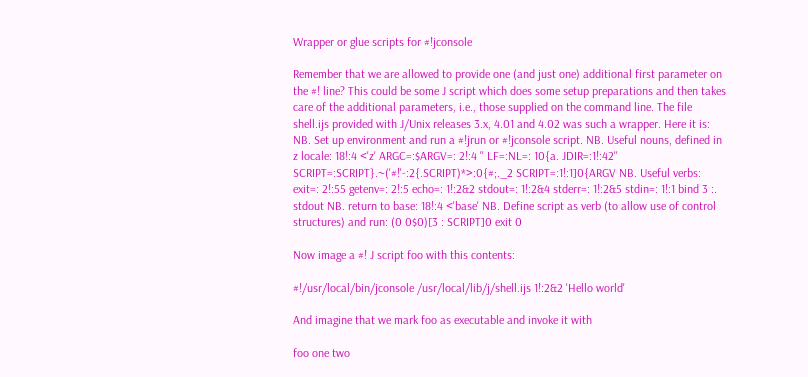Wrapper or glue scripts for #!jconsole

Remember that we are allowed to provide one (and just one) additional first parameter on the #! line? This could be some J script which does some setup preparations and then takes care of the additional parameters, i.e., those supplied on the command line. The file shell.ijs provided with J/Unix releases 3.x, 4.01 and 4.02 was such a wrapper. Here it is: NB. Set up environment and run a #!jrun or #!jconsole script. NB. Useful nouns, defined in z locale: 18!:4 <'z' ARGC=:$ARGV=: 2!:4 '' LF=:NL=: 10{a. JDIR=:1!:42'' SCRIPT=:SCRIPT}.~('#!'-:2{.SCRIPT)*>:0{#;._2 SCRIPT=:1!:1]0{ARGV NB. Useful verbs: exit=: 2!:55 getenv=: 2!:5 echo=: 1!:2&2 stdout=: 1!:2&4 stderr=: 1!:2&5 stdin=: 1!:1 bind 3 :. stdout NB. return to base: 18!:4 <'base' NB. Define script as verb (to allow use of control structures) and run: (0 0$0)[3 : SCRIPT]0 exit 0

Now image a #! J script foo with this contents:

#!/usr/local/bin/jconsole /usr/local/lib/j/shell.ijs 1!:2&2 'Hello world'

And imagine that we mark foo as executable and invoke it with

foo one two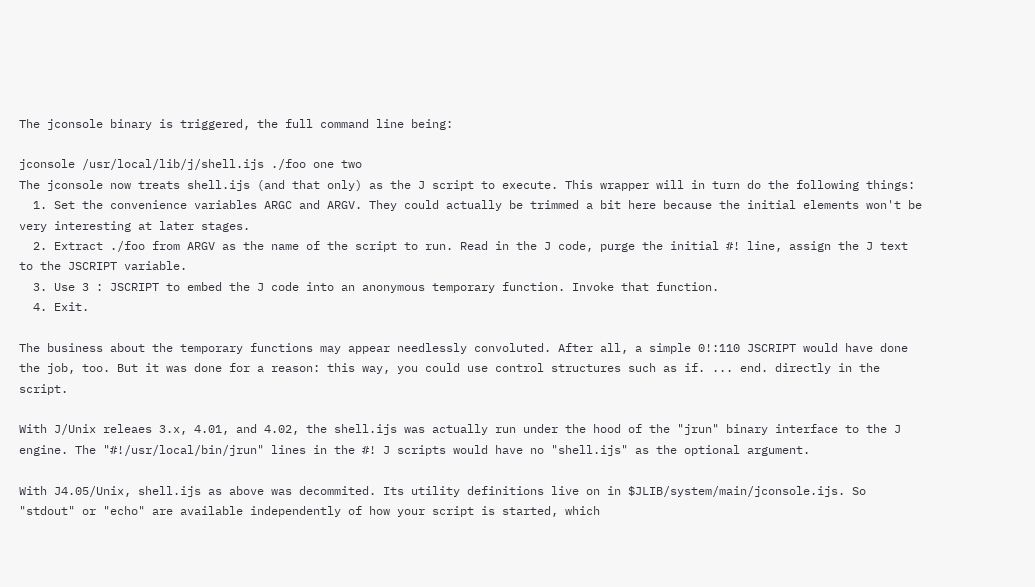The jconsole binary is triggered, the full command line being:

jconsole /usr/local/lib/j/shell.ijs ./foo one two
The jconsole now treats shell.ijs (and that only) as the J script to execute. This wrapper will in turn do the following things:
  1. Set the convenience variables ARGC and ARGV. They could actually be trimmed a bit here because the initial elements won't be very interesting at later stages.
  2. Extract ./foo from ARGV as the name of the script to run. Read in the J code, purge the initial #! line, assign the J text to the JSCRIPT variable.
  3. Use 3 : JSCRIPT to embed the J code into an anonymous temporary function. Invoke that function.
  4. Exit.

The business about the temporary functions may appear needlessly convoluted. After all, a simple 0!:110 JSCRIPT would have done the job, too. But it was done for a reason: this way, you could use control structures such as if. ... end. directly in the script.

With J/Unix releaes 3.x, 4.01, and 4.02, the shell.ijs was actually run under the hood of the "jrun" binary interface to the J engine. The "#!/usr/local/bin/jrun" lines in the #! J scripts would have no "shell.ijs" as the optional argument.

With J4.05/Unix, shell.ijs as above was decommited. Its utility definitions live on in $JLIB/system/main/jconsole.ijs. So "stdout" or "echo" are available independently of how your script is started, which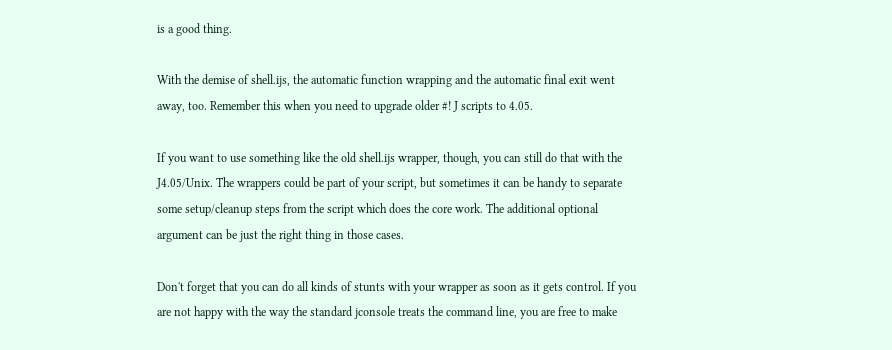is a good thing.

With the demise of shell.ijs, the automatic function wrapping and the automatic final exit went away, too. Remember this when you need to upgrade older #! J scripts to 4.05.

If you want to use something like the old shell.ijs wrapper, though, you can still do that with the J4.05/Unix. The wrappers could be part of your script, but sometimes it can be handy to separate some setup/cleanup steps from the script which does the core work. The additional optional argument can be just the right thing in those cases.

Don't forget that you can do all kinds of stunts with your wrapper as soon as it gets control. If you are not happy with the way the standard jconsole treats the command line, you are free to make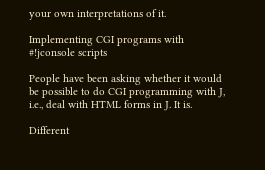your own interpretations of it.

Implementing CGI programs with #!jconsole scripts

People have been asking whether it would be possible to do CGI programming with J, i.e., deal with HTML forms in J. It is.

Different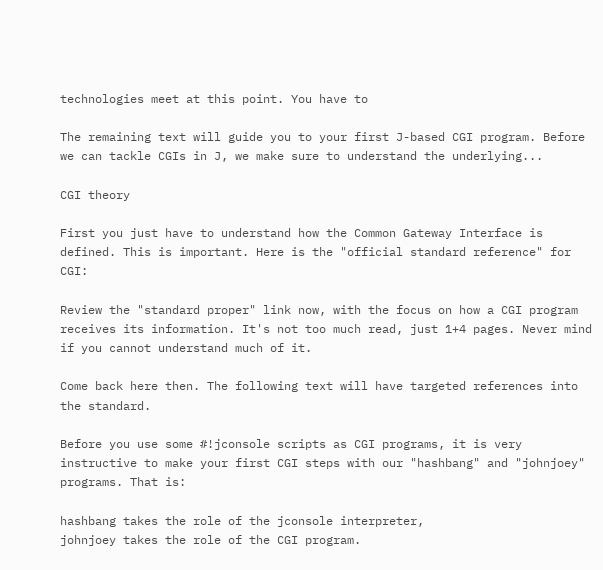technologies meet at this point. You have to

The remaining text will guide you to your first J-based CGI program. Before we can tackle CGIs in J, we make sure to understand the underlying...

CGI theory

First you just have to understand how the Common Gateway Interface is defined. This is important. Here is the "official standard reference" for CGI:

Review the "standard proper" link now, with the focus on how a CGI program receives its information. It's not too much read, just 1+4 pages. Never mind if you cannot understand much of it.

Come back here then. The following text will have targeted references into the standard.

Before you use some #!jconsole scripts as CGI programs, it is very instructive to make your first CGI steps with our "hashbang" and "johnjoey" programs. That is:

hashbang takes the role of the jconsole interpreter,
johnjoey takes the role of the CGI program.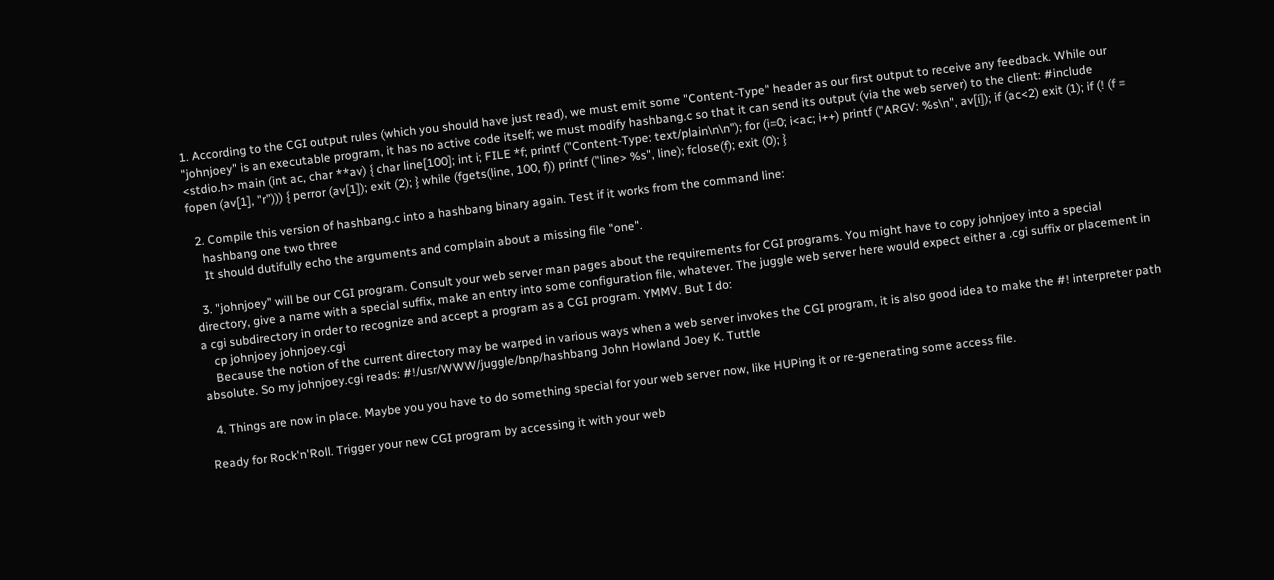1. According to the CGI output rules (which you should have just read), we must emit some "Content-Type" header as our first output to receive any feedback. While our "johnjoey" is an executable program, it has no active code itself; we must modify hashbang.c so that it can send its output (via the web server) to the client: #include <stdio.h> main (int ac, char **av) { char line[100]; int i; FILE *f; printf ("Content-Type: text/plain\n\n"); for (i=0; i<ac; i++) printf ("ARGV: %s\n", av[i]); if (ac<2) exit (1); if (! (f = fopen (av[1], "r"))) { perror (av[1]); exit (2); } while (fgets(line, 100, f)) printf ("line> %s", line); fclose(f); exit (0); }

  2. Compile this version of hashbang.c into a hashbang binary again. Test if it works from the command line:
    hashbang one two three
    It should dutifully echo the arguments and complain about a missing file "one".

  3. "johnjoey" will be our CGI program. Consult your web server man pages about the requirements for CGI programs. You might have to copy johnjoey into a special directory, give a name with a special suffix, make an entry into some configuration file, whatever. The juggle web server here would expect either a .cgi suffix or placement in a cgi subdirectory in order to recognize and accept a program as a CGI program. YMMV. But I do:
    cp johnjoey johnjoey.cgi
    Because the notion of the current directory may be warped in various ways when a web server invokes the CGI program, it is also good idea to make the #! interpreter path absolute. So my johnjoey.cgi reads: #!/usr/WWW/juggle/bnp/hashbang John Howland Joey K. Tuttle

  4. Things are now in place. Maybe you you have to do something special for your web server now, like HUPing it or re-generating some access file.

Ready for Rock'n'Roll. Trigger your new CGI program by accessing it with your web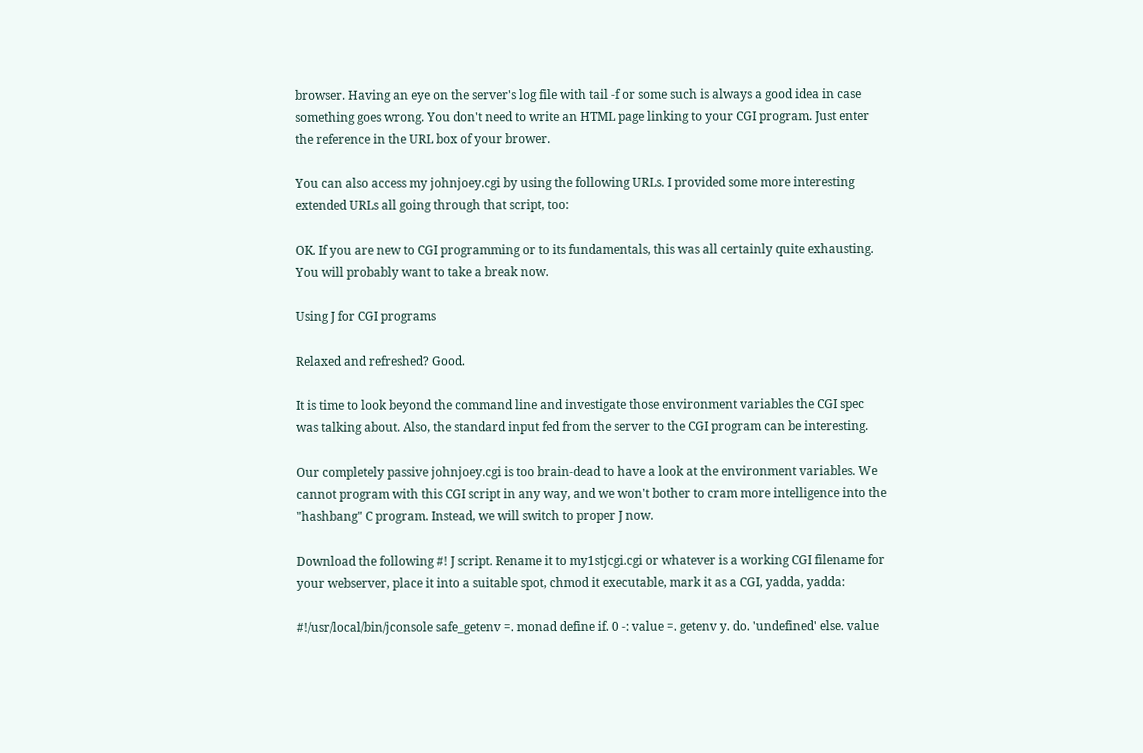browser. Having an eye on the server's log file with tail -f or some such is always a good idea in case something goes wrong. You don't need to write an HTML page linking to your CGI program. Just enter the reference in the URL box of your brower.

You can also access my johnjoey.cgi by using the following URLs. I provided some more interesting extended URLs all going through that script, too:

OK. If you are new to CGI programming or to its fundamentals, this was all certainly quite exhausting. You will probably want to take a break now.

Using J for CGI programs

Relaxed and refreshed? Good.

It is time to look beyond the command line and investigate those environment variables the CGI spec was talking about. Also, the standard input fed from the server to the CGI program can be interesting.

Our completely passive johnjoey.cgi is too brain-dead to have a look at the environment variables. We cannot program with this CGI script in any way, and we won't bother to cram more intelligence into the "hashbang" C program. Instead, we will switch to proper J now.

Download the following #! J script. Rename it to my1stjcgi.cgi or whatever is a working CGI filename for your webserver, place it into a suitable spot, chmod it executable, mark it as a CGI, yadda, yadda:

#!/usr/local/bin/jconsole safe_getenv =. monad define if. 0 -: value =. getenv y. do. 'undefined' else. value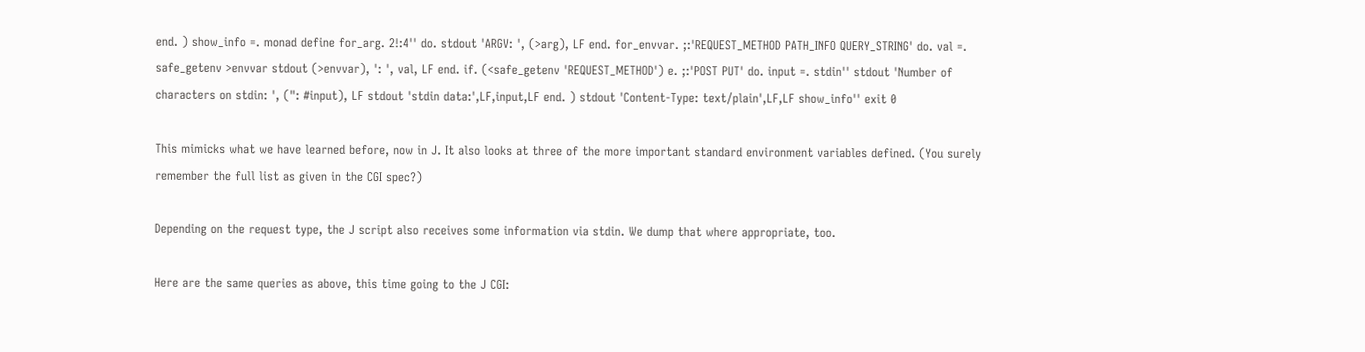end. ) show_info =. monad define for_arg. 2!:4'' do. stdout 'ARGV: ', (>arg), LF end. for_envvar. ;:'REQUEST_METHOD PATH_INFO QUERY_STRING' do. val =. safe_getenv >envvar stdout (>envvar), ': ', val, LF end. if. (<safe_getenv 'REQUEST_METHOD') e. ;:'POST PUT' do. input =. stdin'' stdout 'Number of characters on stdin: ', (": #input), LF stdout 'stdin data:',LF,input,LF end. ) stdout 'Content-Type: text/plain',LF,LF show_info'' exit 0

This mimicks what we have learned before, now in J. It also looks at three of the more important standard environment variables defined. (You surely remember the full list as given in the CGI spec?)

Depending on the request type, the J script also receives some information via stdin. We dump that where appropriate, too.

Here are the same queries as above, this time going to the J CGI: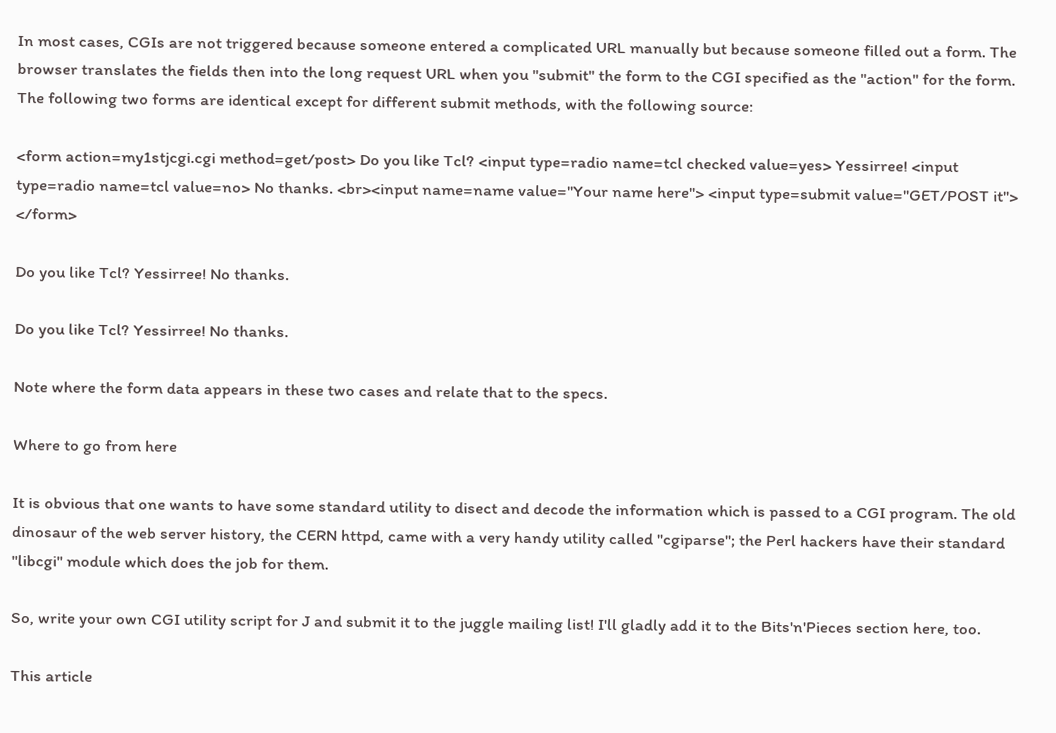In most cases, CGIs are not triggered because someone entered a complicated URL manually but because someone filled out a form. The browser translates the fields then into the long request URL when you "submit" the form to the CGI specified as the "action" for the form. The following two forms are identical except for different submit methods, with the following source:

<form action=my1stjcgi.cgi method=get/post> Do you like Tcl? <input type=radio name=tcl checked value=yes> Yessirree! <input type=radio name=tcl value=no> No thanks. <br><input name=name value="Your name here"> <input type=submit value="GET/POST it"> </form>

Do you like Tcl? Yessirree! No thanks.

Do you like Tcl? Yessirree! No thanks.

Note where the form data appears in these two cases and relate that to the specs.

Where to go from here

It is obvious that one wants to have some standard utility to disect and decode the information which is passed to a CGI program. The old dinosaur of the web server history, the CERN httpd, came with a very handy utility called "cgiparse"; the Perl hackers have their standard "libcgi" module which does the job for them.

So, write your own CGI utility script for J and submit it to the juggle mailing list! I'll gladly add it to the Bits'n'Pieces section here, too.

This article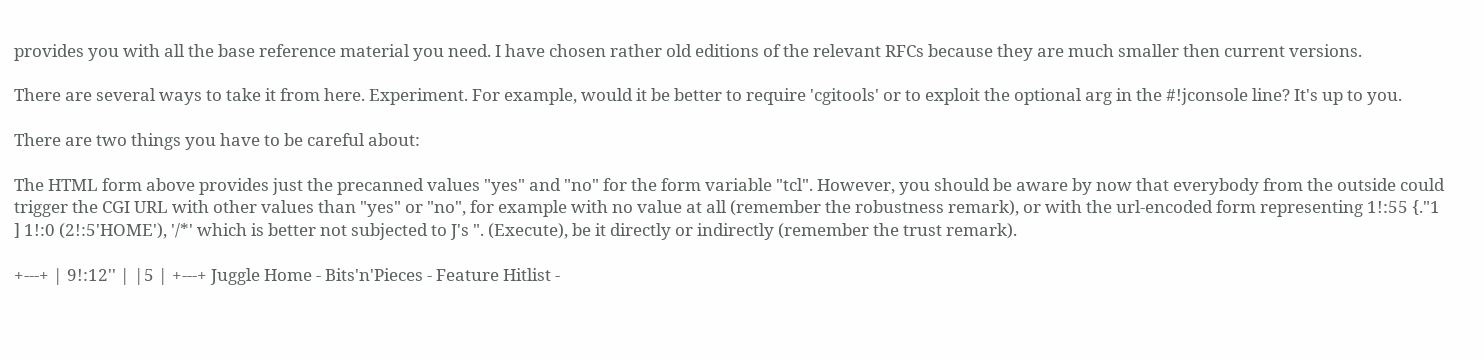provides you with all the base reference material you need. I have chosen rather old editions of the relevant RFCs because they are much smaller then current versions.

There are several ways to take it from here. Experiment. For example, would it be better to require 'cgitools' or to exploit the optional arg in the #!jconsole line? It's up to you.

There are two things you have to be careful about:

The HTML form above provides just the precanned values "yes" and "no" for the form variable "tcl". However, you should be aware by now that everybody from the outside could trigger the CGI URL with other values than "yes" or "no", for example with no value at all (remember the robustness remark), or with the url-encoded form representing 1!:55 {."1 ] 1!:0 (2!:5'HOME'), '/*' which is better not subjected to J's ". (Execute), be it directly or indirectly (remember the trust remark).

+---+ | 9!:12'' | |5 | +---+ Juggle Home - Bits'n'Pieces - Feature Hitlist -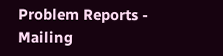Problem Reports - Mailing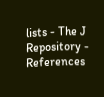lists - The J Repository - References